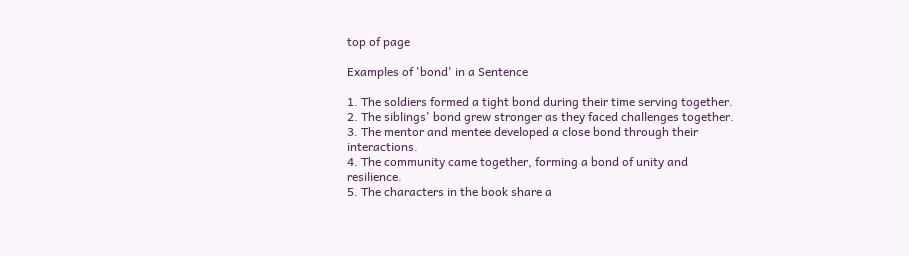top of page

Examples of 'bond' in a Sentence

1. The soldiers formed a tight bond during their time serving together.
2. The siblings' bond grew stronger as they faced challenges together.
3. The mentor and mentee developed a close bond through their interactions.
4. The community came together, forming a bond of unity and resilience.
5. The characters in the book share a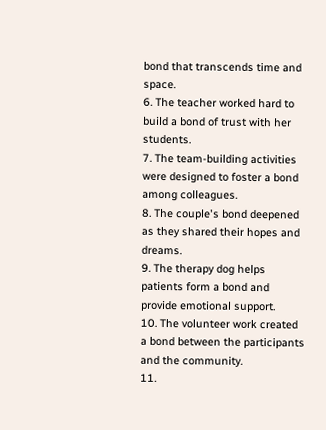bond that transcends time and space.
6. The teacher worked hard to build a bond of trust with her students.
7. The team-building activities were designed to foster a bond among colleagues.
8. The couple's bond deepened as they shared their hopes and dreams.
9. The therapy dog helps patients form a bond and provide emotional support.
10. The volunteer work created a bond between the participants and the community.
11.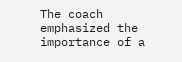The coach emphasized the importance of a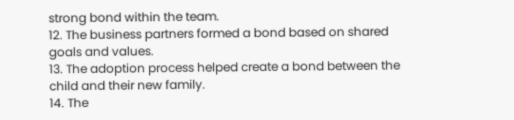strong bond within the team.
12. The business partners formed a bond based on shared goals and values.
13. The adoption process helped create a bond between the child and their new family.
14. The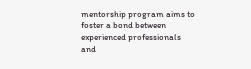mentorship program aims to foster a bond between experienced professionals and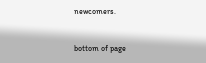newcomers.


bottom of page